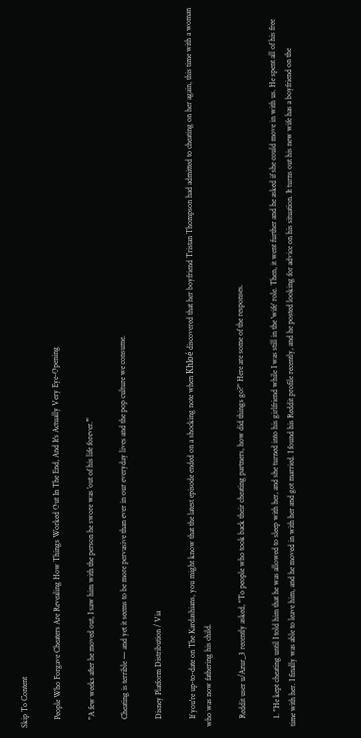Skip To Content

    People Who Forgave Cheaters Are Revealing How Things Worked Out In The End, And It's Actually Very Eye-Opening

    "A few weeks after he moved out, I saw him with the person he swore was 'out of his life forever.'"

    Cheating is terrible — and yet it seems to be more pervasive than ever in our everyday lives and the pop culture we consume.

    Disney Platform Distribution / Via

    If you're up-to-date on The Kardashians, you might know that the latest episode ended on a shocking note when Khloé discovered that her boyfriend Tristan Thompson had admitted to cheating on her again, this time with a woman who was now fathering his child.

    Reddit user u/Azur_3 recently asked, "To people who took back their cheating partners, how did things go?" Here are some of the responses.

    1. "He kept cheating until I told him that he was allowed to sleep with her, and she turned into his girlfriend while I was still in the 'wife' role. Then, it went further and he asked if she could move in with us. He spent all of his free time with her. I finally was able to leave him, and he moved in with her and got married. I found his Reddit profile recently, and he posted looking for advice on his situation. It turns out his new wife has a boyfriend on the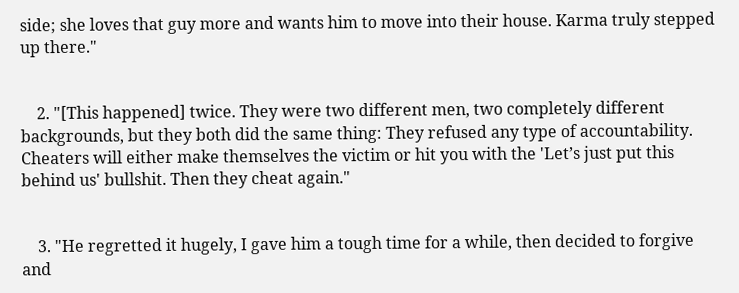side; she loves that guy more and wants him to move into their house. Karma truly stepped up there."


    2. "[This happened] twice. They were two different men, two completely different backgrounds, but they both did the same thing: They refused any type of accountability. Cheaters will either make themselves the victim or hit you with the 'Let’s just put this behind us' bullshit. Then they cheat again."


    3. "He regretted it hugely, I gave him a tough time for a while, then decided to forgive and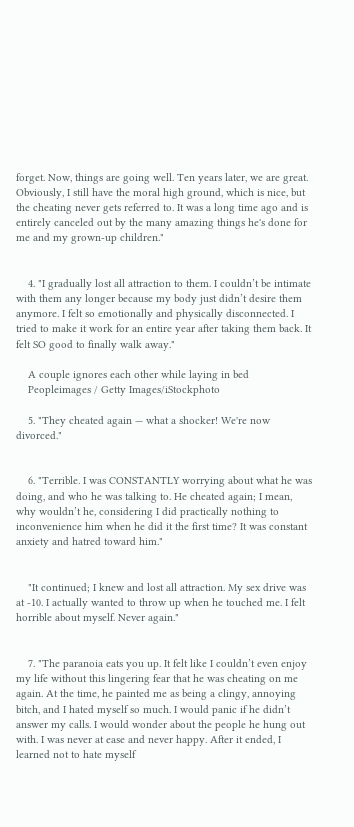forget. Now, things are going well. Ten years later, we are great. Obviously, I still have the moral high ground, which is nice, but the cheating never gets referred to. It was a long time ago and is entirely canceled out by the many amazing things he's done for me and my grown-up children."


    4. "I gradually lost all attraction to them. I couldn’t be intimate with them any longer because my body just didn’t desire them anymore. I felt so emotionally and physically disconnected. I tried to make it work for an entire year after taking them back. It felt SO good to finally walk away."

    A couple ignores each other while laying in bed
    Peopleimages / Getty Images/iStockphoto

    5. "They cheated again — what a shocker! We're now divorced."


    6. "Terrible. I was CONSTANTLY worrying about what he was doing, and who he was talking to. He cheated again; I mean, why wouldn’t he, considering I did practically nothing to inconvenience him when he did it the first time? It was constant anxiety and hatred toward him."


    "It continued; I knew and lost all attraction. My sex drive was at -10. I actually wanted to throw up when he touched me. I felt horrible about myself. Never again."


    7. "The paranoia eats you up. It felt like I couldn’t even enjoy my life without this lingering fear that he was cheating on me again. At the time, he painted me as being a clingy, annoying bitch, and I hated myself so much. I would panic if he didn’t answer my calls. I would wonder about the people he hung out with. I was never at ease and never happy. After it ended, I learned not to hate myself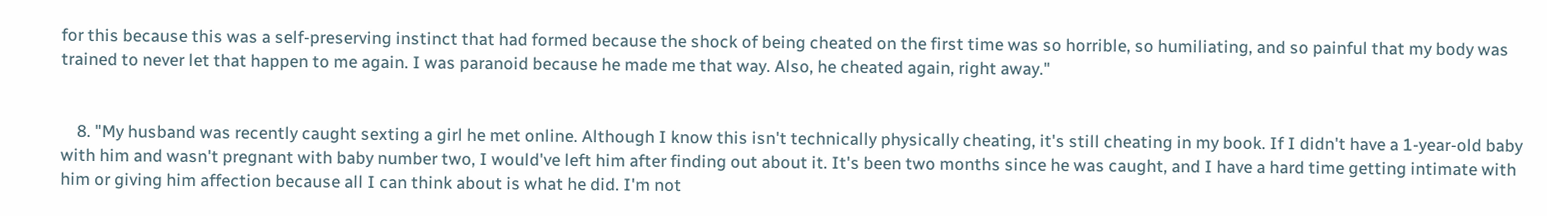for this because this was a self-preserving instinct that had formed because the shock of being cheated on the first time was so horrible, so humiliating, and so painful that my body was trained to never let that happen to me again. I was paranoid because he made me that way. Also, he cheated again, right away."


    8. "My husband was recently caught sexting a girl he met online. Although I know this isn't technically physically cheating, it's still cheating in my book. If I didn't have a 1-year-old baby with him and wasn't pregnant with baby number two, I would've left him after finding out about it. It's been two months since he was caught, and I have a hard time getting intimate with him or giving him affection because all I can think about is what he did. I'm not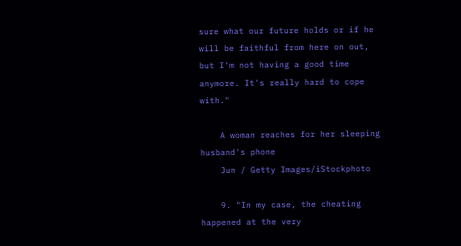sure what our future holds or if he will be faithful from here on out, but I'm not having a good time anymore. It's really hard to cope with."

    A woman reaches for her sleeping husband's phone
    Jun / Getty Images/iStockphoto

    9. "In my case, the cheating happened at the very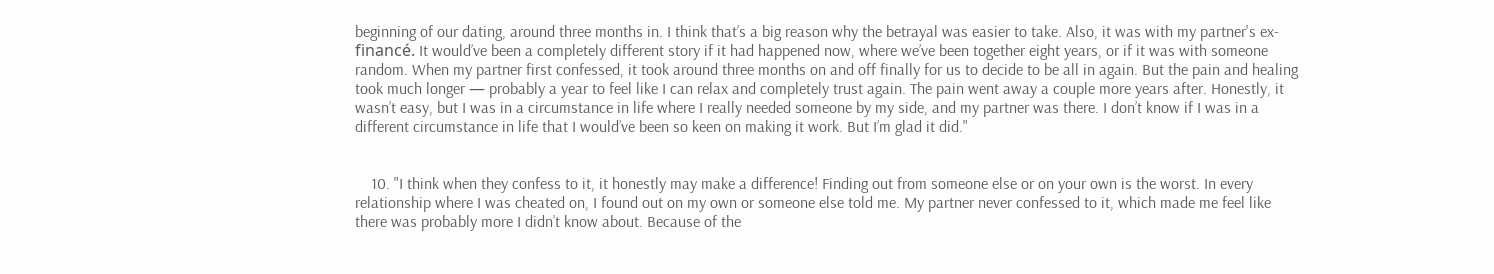beginning of our dating, around three months in. I think that’s a big reason why the betrayal was easier to take. Also, it was with my partner's ex-financé. It would’ve been a completely different story if it had happened now, where we’ve been together eight years, or if it was with someone random. When my partner first confessed, it took around three months on and off finally for us to decide to be all in again. But the pain and healing took much longer — probably a year to feel like I can relax and completely trust again. The pain went away a couple more years after. Honestly, it wasn’t easy, but I was in a circumstance in life where I really needed someone by my side, and my partner was there. I don’t know if I was in a different circumstance in life that I would’ve been so keen on making it work. But I’m glad it did."


    10. "I think when they confess to it, it honestly may make a difference! Finding out from someone else or on your own is the worst. In every relationship where I was cheated on, I found out on my own or someone else told me. My partner never confessed to it, which made me feel like there was probably more I didn’t know about. Because of the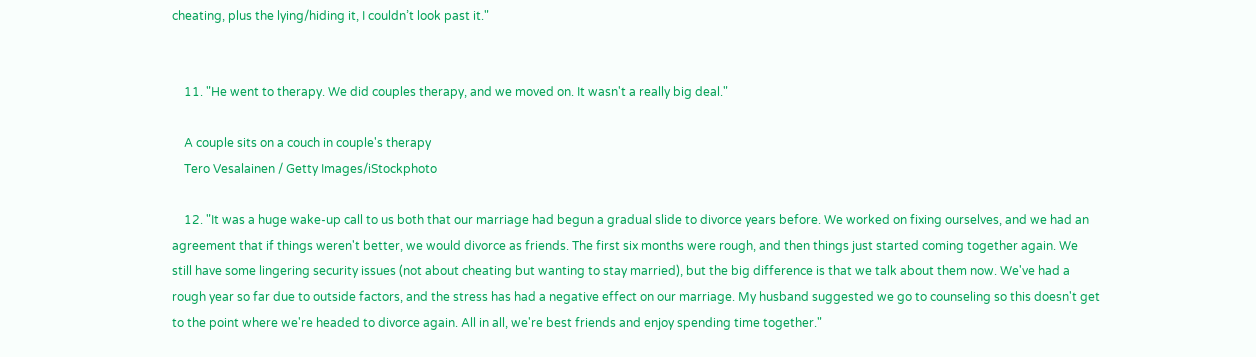cheating, plus the lying/hiding it, I couldn’t look past it."


    11. "He went to therapy. We did couples therapy, and we moved on. It wasn't a really big deal."

    A couple sits on a couch in couple's therapy
    Tero Vesalainen / Getty Images/iStockphoto

    12. "It was a huge wake-up call to us both that our marriage had begun a gradual slide to divorce years before. We worked on fixing ourselves, and we had an agreement that if things weren't better, we would divorce as friends. The first six months were rough, and then things just started coming together again. We still have some lingering security issues (not about cheating but wanting to stay married), but the big difference is that we talk about them now. We've had a rough year so far due to outside factors, and the stress has had a negative effect on our marriage. My husband suggested we go to counseling so this doesn't get to the point where we're headed to divorce again. All in all, we're best friends and enjoy spending time together."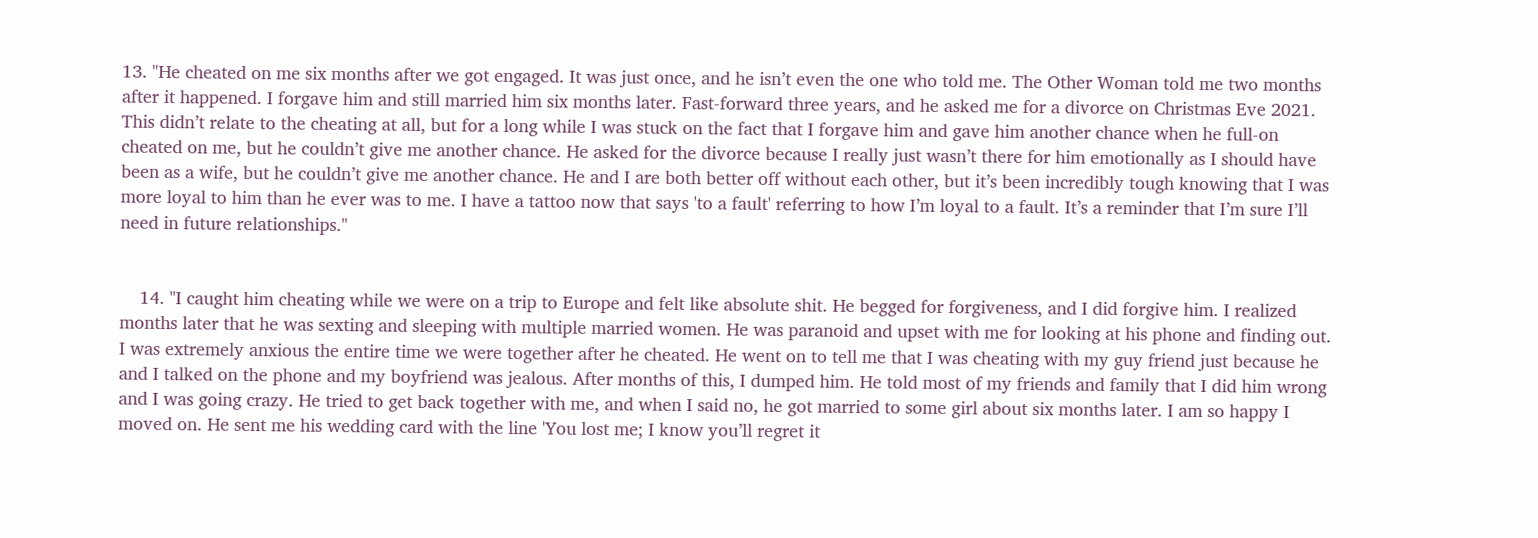13. "He cheated on me six months after we got engaged. It was just once, and he isn’t even the one who told me. The Other Woman told me two months after it happened. I forgave him and still married him six months later. Fast-forward three years, and he asked me for a divorce on Christmas Eve 2021. This didn’t relate to the cheating at all, but for a long while I was stuck on the fact that I forgave him and gave him another chance when he full-on cheated on me, but he couldn’t give me another chance. He asked for the divorce because I really just wasn’t there for him emotionally as I should have been as a wife, but he couldn’t give me another chance. He and I are both better off without each other, but it’s been incredibly tough knowing that I was more loyal to him than he ever was to me. I have a tattoo now that says 'to a fault' referring to how I’m loyal to a fault. It’s a reminder that I’m sure I’ll need in future relationships."


    14. "I caught him cheating while we were on a trip to Europe and felt like absolute shit. He begged for forgiveness, and I did forgive him. I realized months later that he was sexting and sleeping with multiple married women. He was paranoid and upset with me for looking at his phone and finding out. I was extremely anxious the entire time we were together after he cheated. He went on to tell me that I was cheating with my guy friend just because he and I talked on the phone and my boyfriend was jealous. After months of this, I dumped him. He told most of my friends and family that I did him wrong and I was going crazy. He tried to get back together with me, and when I said no, he got married to some girl about six months later. I am so happy I moved on. He sent me his wedding card with the line 'You lost me; I know you’ll regret it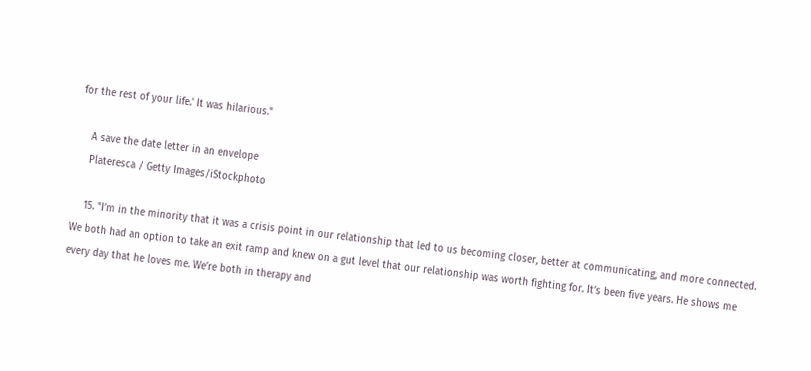for the rest of your life.' It was hilarious."

    A save the date letter in an envelope
    Plateresca / Getty Images/iStockphoto

    15. "I’m in the minority that it was a crisis point in our relationship that led to us becoming closer, better at communicating, and more connected. We both had an option to take an exit ramp and knew on a gut level that our relationship was worth fighting for. It’s been five years. He shows me every day that he loves me. We’re both in therapy and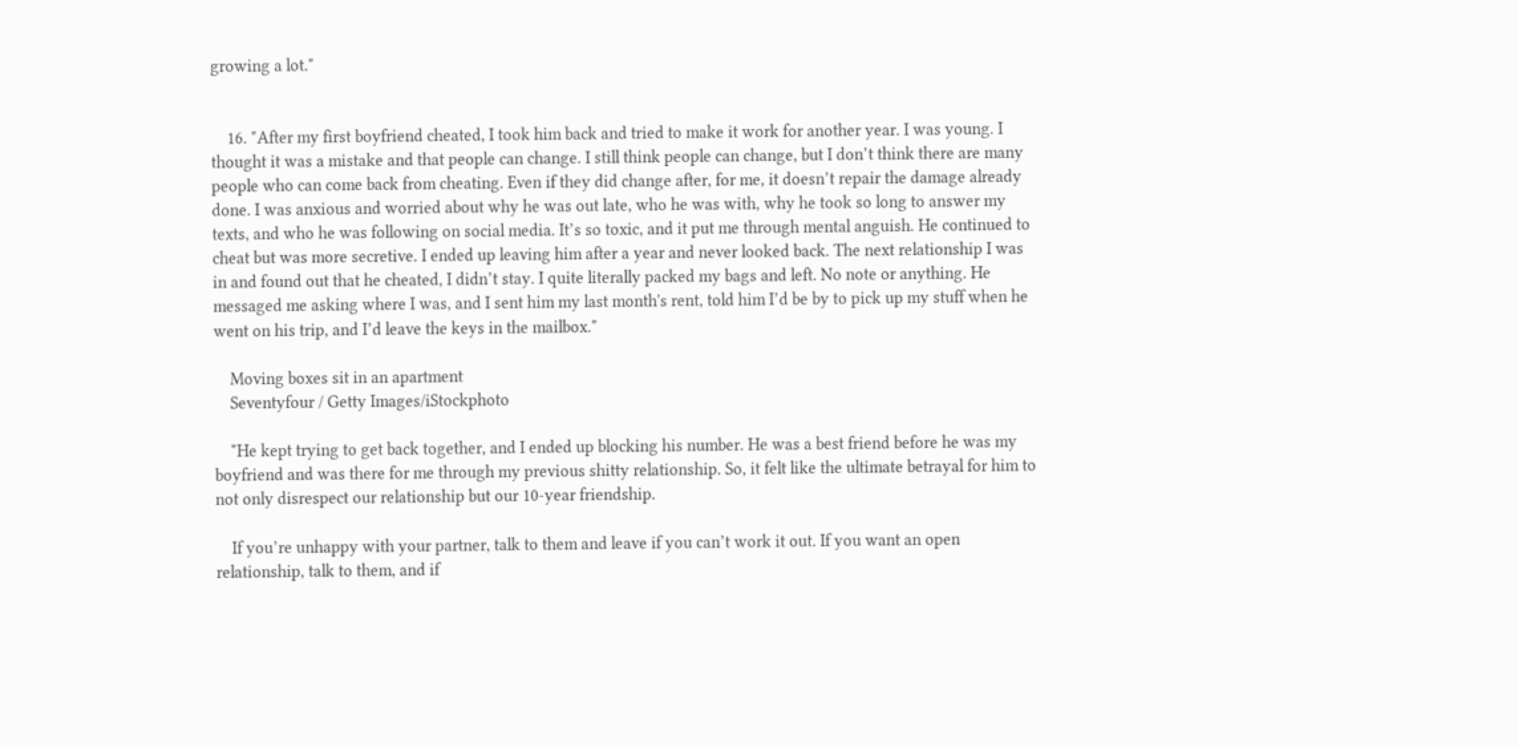growing a lot."


    16. "After my first boyfriend cheated, I took him back and tried to make it work for another year. I was young. I thought it was a mistake and that people can change. I still think people can change, but I don’t think there are many people who can come back from cheating. Even if they did change after, for me, it doesn’t repair the damage already done. I was anxious and worried about why he was out late, who he was with, why he took so long to answer my texts, and who he was following on social media. It’s so toxic, and it put me through mental anguish. He continued to cheat but was more secretive. I ended up leaving him after a year and never looked back. The next relationship I was in and found out that he cheated, I didn’t stay. I quite literally packed my bags and left. No note or anything. He messaged me asking where I was, and I sent him my last month's rent, told him I’d be by to pick up my stuff when he went on his trip, and I’d leave the keys in the mailbox."

    Moving boxes sit in an apartment
    Seventyfour / Getty Images/iStockphoto

    "He kept trying to get back together, and I ended up blocking his number. He was a best friend before he was my boyfriend and was there for me through my previous shitty relationship. So, it felt like the ultimate betrayal for him to not only disrespect our relationship but our 10-year friendship.

    If you’re unhappy with your partner, talk to them and leave if you can’t work it out. If you want an open relationship, talk to them, and if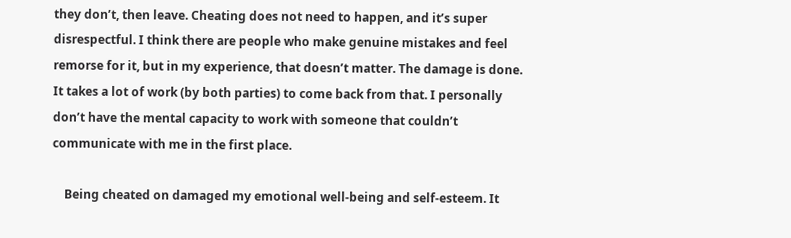they don’t, then leave. Cheating does not need to happen, and it’s super disrespectful. I think there are people who make genuine mistakes and feel remorse for it, but in my experience, that doesn’t matter. The damage is done. It takes a lot of work (by both parties) to come back from that. I personally don’t have the mental capacity to work with someone that couldn’t communicate with me in the first place.

    Being cheated on damaged my emotional well-being and self-esteem. It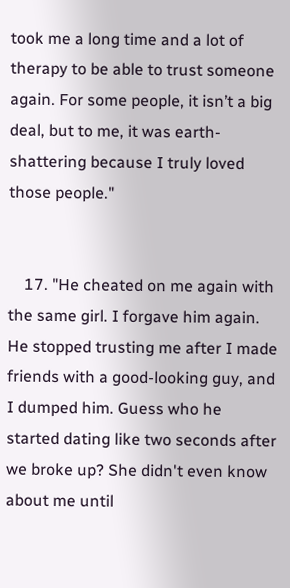took me a long time and a lot of therapy to be able to trust someone again. For some people, it isn’t a big deal, but to me, it was earth-shattering because I truly loved those people."


    17. "He cheated on me again with the same girl. I forgave him again. He stopped trusting me after I made friends with a good-looking guy, and I dumped him. Guess who he started dating like two seconds after we broke up? She didn't even know about me until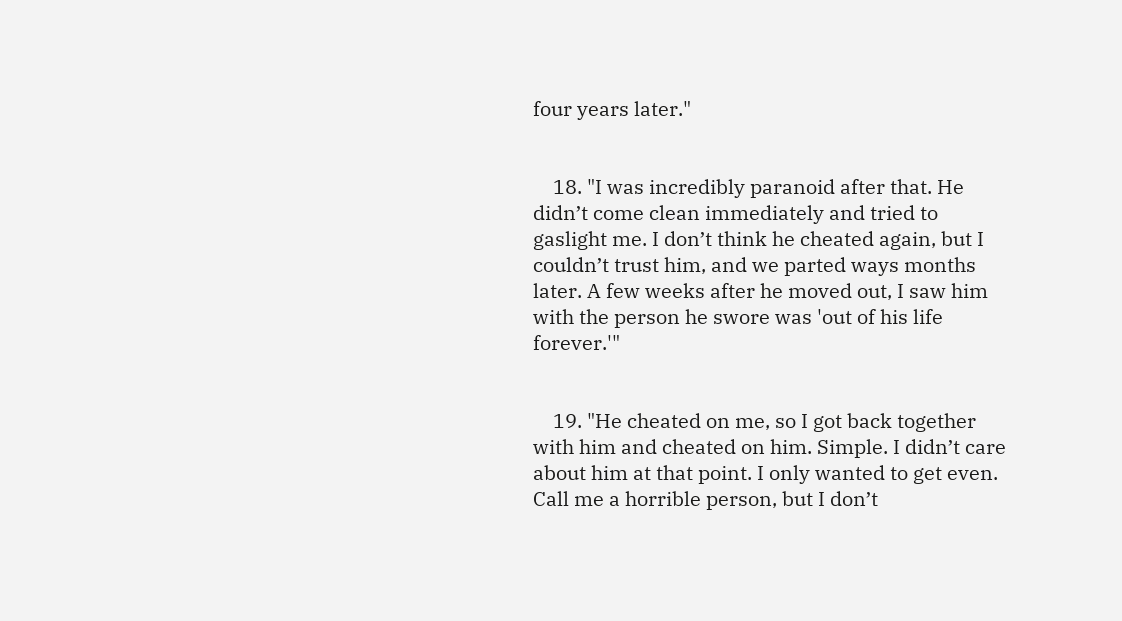four years later."


    18. "I was incredibly paranoid after that. He didn’t come clean immediately and tried to gaslight me. I don’t think he cheated again, but I couldn’t trust him, and we parted ways months later. A few weeks after he moved out, I saw him with the person he swore was 'out of his life forever.'"


    19. "He cheated on me, so I got back together with him and cheated on him. Simple. I didn’t care about him at that point. I only wanted to get even. Call me a horrible person, but I don’t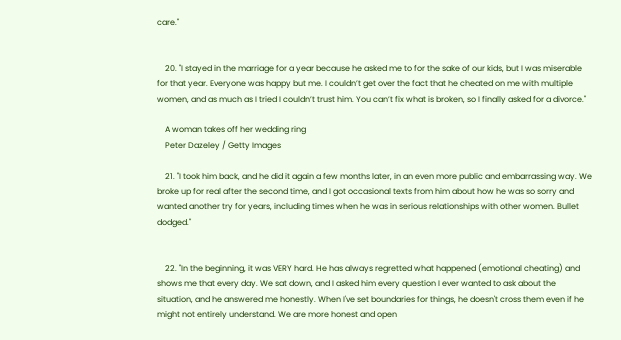care."


    20. "I stayed in the marriage for a year because he asked me to for the sake of our kids, but I was miserable for that year. Everyone was happy but me. I couldn’t get over the fact that he cheated on me with multiple women, and as much as I tried I couldn’t trust him. You can’t fix what is broken, so I finally asked for a divorce."

    A woman takes off her wedding ring
    Peter Dazeley / Getty Images

    21. "I took him back, and he did it again a few months later, in an even more public and embarrassing way. We broke up for real after the second time, and I got occasional texts from him about how he was so sorry and wanted another try for years, including times when he was in serious relationships with other women. Bullet dodged."


    22. "In the beginning, it was VERY hard. He has always regretted what happened (emotional cheating) and shows me that every day. We sat down, and I asked him every question I ever wanted to ask about the situation, and he answered me honestly. When I've set boundaries for things, he doesn't cross them even if he might not entirely understand. We are more honest and open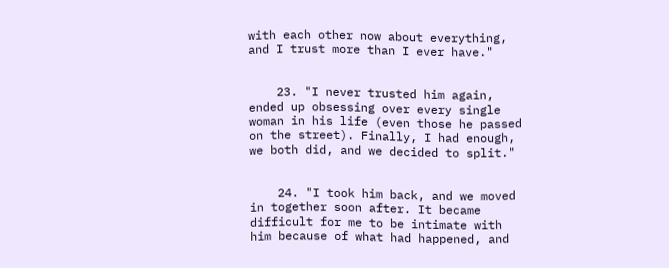with each other now about everything, and I trust more than I ever have."


    23. "I never trusted him again, ended up obsessing over every single woman in his life (even those he passed on the street). Finally, I had enough, we both did, and we decided to split."


    24. "I took him back, and we moved in together soon after. It became difficult for me to be intimate with him because of what had happened, and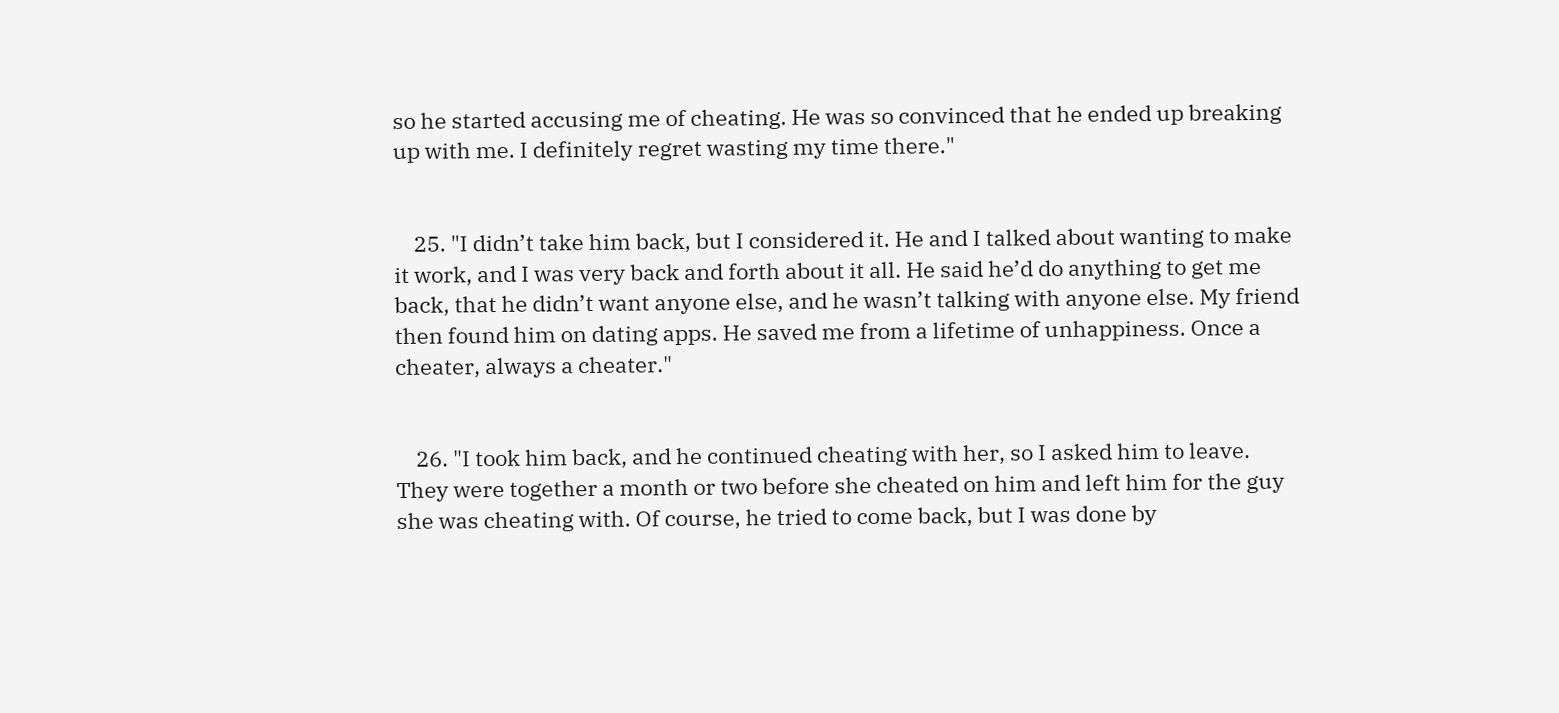so he started accusing me of cheating. He was so convinced that he ended up breaking up with me. I definitely regret wasting my time there."


    25. "I didn’t take him back, but I considered it. He and I talked about wanting to make it work, and I was very back and forth about it all. He said he’d do anything to get me back, that he didn’t want anyone else, and he wasn’t talking with anyone else. My friend then found him on dating apps. He saved me from a lifetime of unhappiness. Once a cheater, always a cheater."


    26. "I took him back, and he continued cheating with her, so I asked him to leave. They were together a month or two before she cheated on him and left him for the guy she was cheating with. Of course, he tried to come back, but I was done by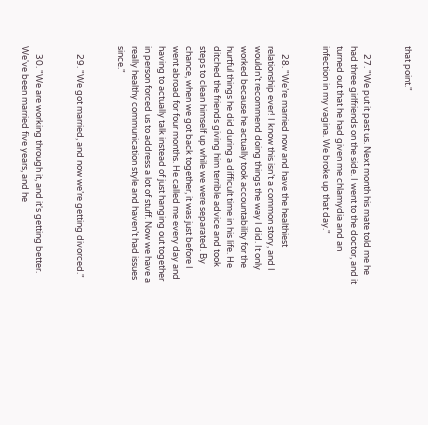that point."


    27. "We put it past us. Next month his mate told me he had three girlfriends on the side. I went to the doctor, and it turned out that he had given me chlamydia and an infection in my vagina. We broke up that day."


    28. "We’re married now and have the healthiest relationship ever! I know this isn’t a common story, and I wouldn’t recommend doing things the way I did. It only worked because he actually took accountability for the hurtful things he did during a difficult time in his life. He ditched the friends giving him terrible advice and took steps to clean himself up while we were separated. By chance, when we got back together, it was just before I went abroad for four months. He called me every day and having to actually talk instead of just hanging out together in person forced us to address a lot of stuff. Now we have a really healthy communication style and haven’t had issues since."


    29. "We got married, and now we’re getting divorced."


    30. "We are working through it, and it's getting better. We've been married five years, and he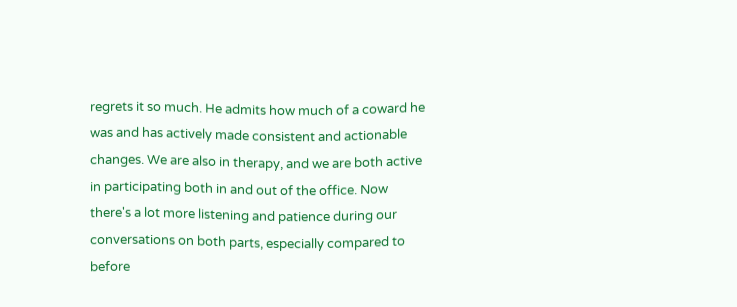regrets it so much. He admits how much of a coward he was and has actively made consistent and actionable changes. We are also in therapy, and we are both active in participating both in and out of the office. Now there's a lot more listening and patience during our conversations on both parts, especially compared to before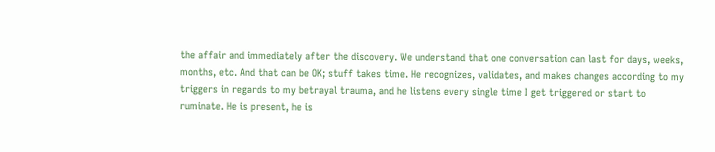the affair and immediately after the discovery. We understand that one conversation can last for days, weeks, months, etc. And that can be OK; stuff takes time. He recognizes, validates, and makes changes according to my triggers in regards to my betrayal trauma, and he listens every single time I get triggered or start to ruminate. He is present, he is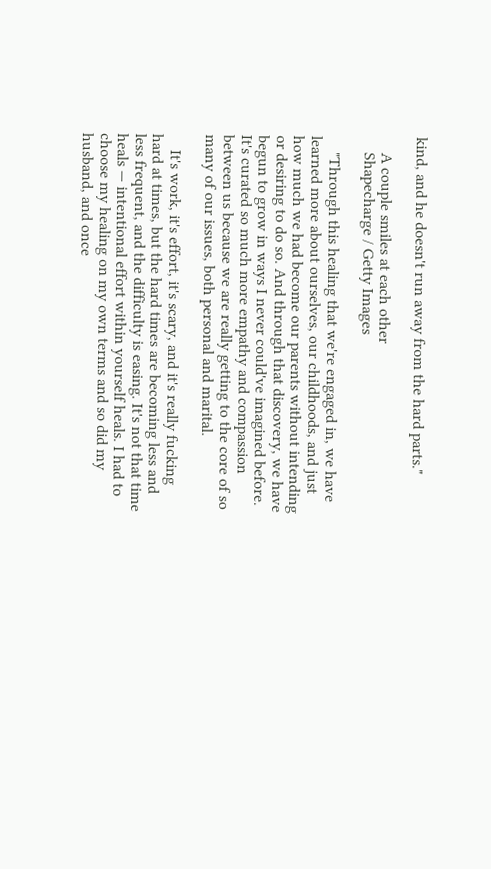kind, and he doesn't run away from the hard parts."

    A couple smiles at each other
    Shapecharge / Getty Images

    "Through this healing that we're engaged in, we have learned more about ourselves, our childhoods, and just how much we had become our parents without intending or desiring to do so. And through that discovery, we have begun to grow in ways I never could've imagined before. It's curated so much more empathy and compassion between us because we are really getting to the core of so many of our issues, both personal and marital.

    It's work, it's effort, it's scary, and it's really fucking hard at times, but the hard times are becoming less and less frequent, and the difficulty is easing. It's not that time heals — intentional effort within yourself heals. I had to choose my healing on my own terms and so did my husband, and once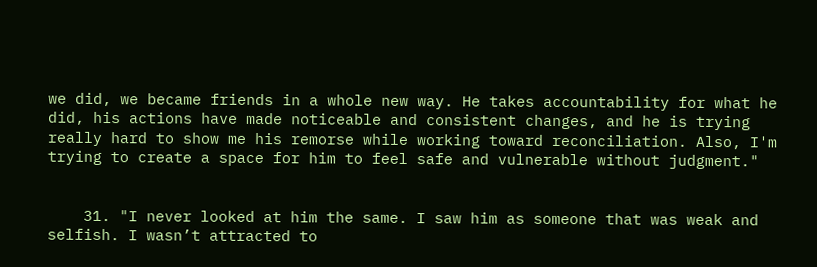we did, we became friends in a whole new way. He takes accountability for what he did, his actions have made noticeable and consistent changes, and he is trying really hard to show me his remorse while working toward reconciliation. Also, I'm trying to create a space for him to feel safe and vulnerable without judgment."


    31. "I never looked at him the same. I saw him as someone that was weak and selfish. I wasn’t attracted to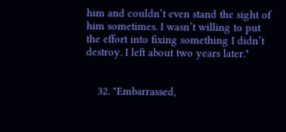him and couldn’t even stand the sight of him sometimes. I wasn’t willing to put the effort into fixing something I didn’t destroy. I left about two years later."


    32. "Embarrassed,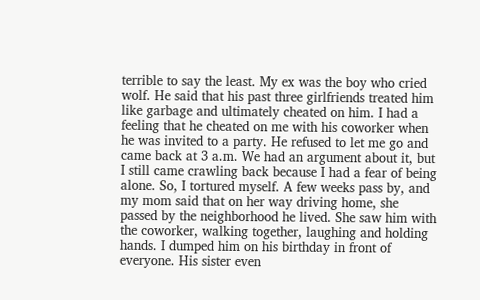terrible to say the least. My ex was the boy who cried wolf. He said that his past three girlfriends treated him like garbage and ultimately cheated on him. I had a feeling that he cheated on me with his coworker when he was invited to a party. He refused to let me go and came back at 3 a.m. We had an argument about it, but I still came crawling back because I had a fear of being alone. So, I tortured myself. A few weeks pass by, and my mom said that on her way driving home, she passed by the neighborhood he lived. She saw him with the coworker, walking together, laughing and holding hands. I dumped him on his birthday in front of everyone. His sister even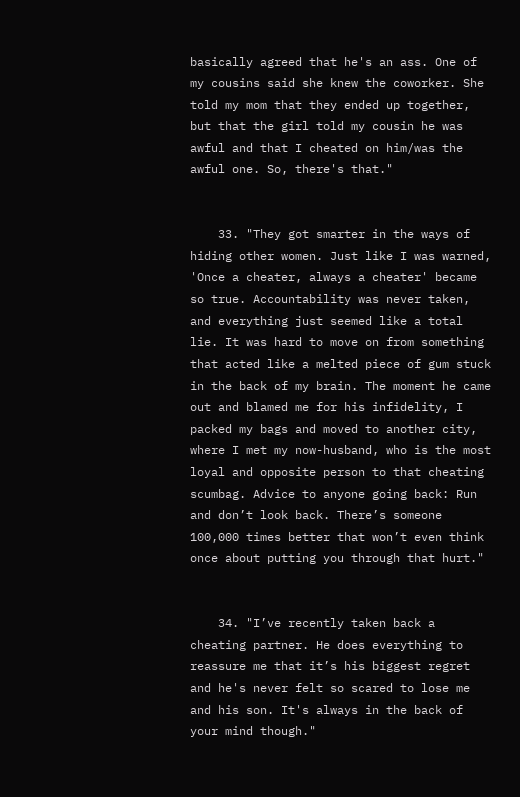basically agreed that he's an ass. One of my cousins said she knew the coworker. She told my mom that they ended up together, but that the girl told my cousin he was awful and that I cheated on him/was the awful one. So, there's that."


    33. "They got smarter in the ways of hiding other women. Just like I was warned, 'Once a cheater, always a cheater' became so true. Accountability was never taken, and everything just seemed like a total lie. It was hard to move on from something that acted like a melted piece of gum stuck in the back of my brain. The moment he came out and blamed me for his infidelity, I packed my bags and moved to another city, where I met my now-husband, who is the most loyal and opposite person to that cheating scumbag. Advice to anyone going back: Run and don’t look back. There’s someone 100,000 times better that won’t even think once about putting you through that hurt."


    34. "I’ve recently taken back a cheating partner. He does everything to reassure me that it’s his biggest regret and he's never felt so scared to lose me and his son. It's always in the back of your mind though."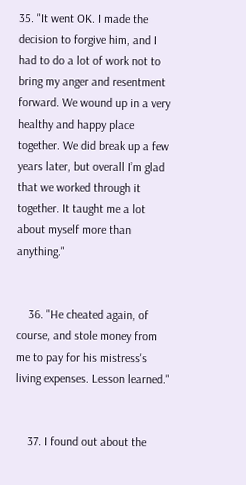35. "It went OK. I made the decision to forgive him, and I had to do a lot of work not to bring my anger and resentment forward. We wound up in a very healthy and happy place together. We did break up a few years later, but overall I’m glad that we worked through it together. It taught me a lot about myself more than anything."


    36. "He cheated again, of course, and stole money from me to pay for his mistress's living expenses. Lesson learned."


    37. I found out about the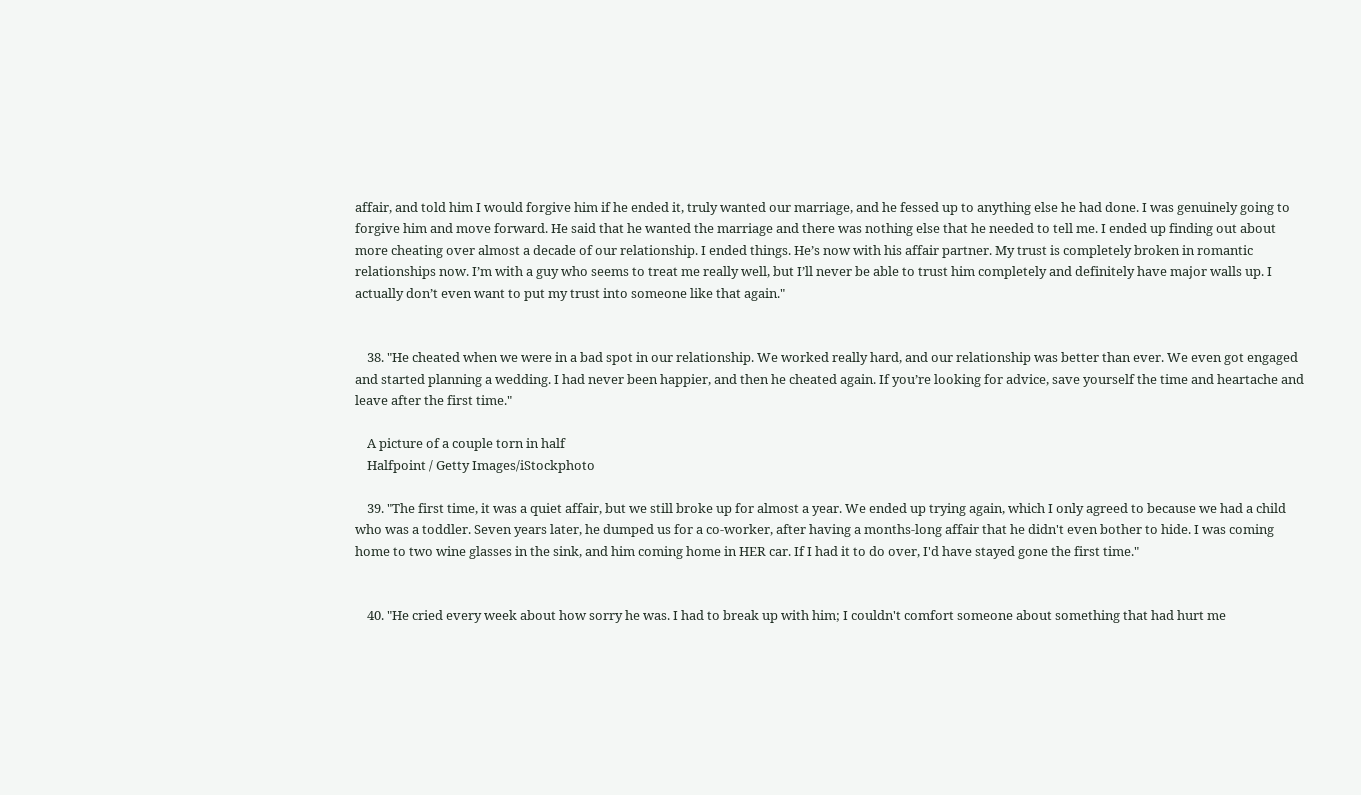affair, and told him I would forgive him if he ended it, truly wanted our marriage, and he fessed up to anything else he had done. I was genuinely going to forgive him and move forward. He said that he wanted the marriage and there was nothing else that he needed to tell me. I ended up finding out about more cheating over almost a decade of our relationship. I ended things. He’s now with his affair partner. My trust is completely broken in romantic relationships now. I’m with a guy who seems to treat me really well, but I’ll never be able to trust him completely and definitely have major walls up. I actually don’t even want to put my trust into someone like that again."


    38. "He cheated when we were in a bad spot in our relationship. We worked really hard, and our relationship was better than ever. We even got engaged and started planning a wedding. I had never been happier, and then he cheated again. If you’re looking for advice, save yourself the time and heartache and leave after the first time."

    A picture of a couple torn in half
    Halfpoint / Getty Images/iStockphoto

    39. "The first time, it was a quiet affair, but we still broke up for almost a year. We ended up trying again, which I only agreed to because we had a child who was a toddler. Seven years later, he dumped us for a co-worker, after having a months-long affair that he didn't even bother to hide. I was coming home to two wine glasses in the sink, and him coming home in HER car. If I had it to do over, I'd have stayed gone the first time."


    40. "He cried every week about how sorry he was. I had to break up with him; I couldn't comfort someone about something that had hurt me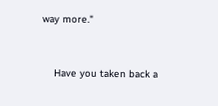way more."


    Have you taken back a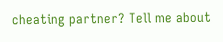cheating partner? Tell me about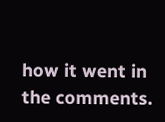how it went in the comments.